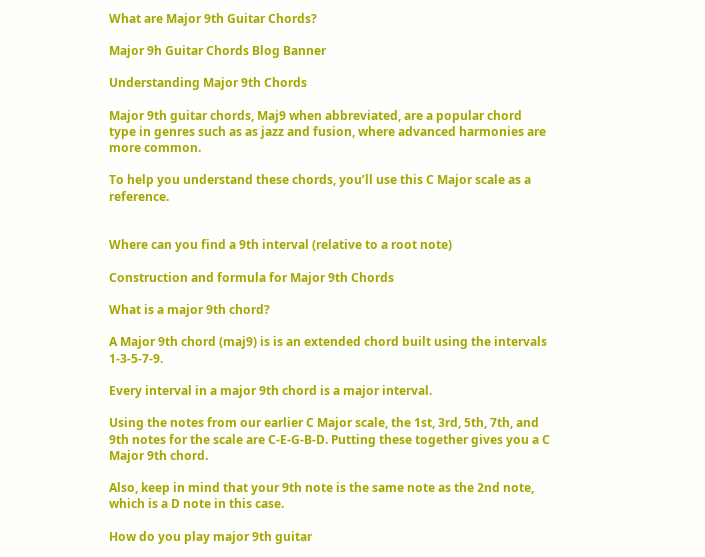What are Major 9th Guitar Chords?

Major 9h Guitar Chords Blog Banner

Understanding Major 9th Chords

Major 9th guitar chords, Maj9 when abbreviated, are a popular chord type in genres such as as jazz and fusion, where advanced harmonies are more common.

To help you understand these chords, you’ll use this C Major scale as a reference.


Where can you find a 9th interval (relative to a root note)

Construction and formula for Major 9th Chords

What is a major 9th chord?

A Major 9th chord (maj9) is is an extended chord built using the intervals 1-3-5-7-9.

Every interval in a major 9th chord is a major interval.

Using the notes from our earlier C Major scale, the 1st, 3rd, 5th, 7th, and 9th notes for the scale are C-E-G-B-D. Putting these together gives you a C Major 9th chord.

Also, keep in mind that your 9th note is the same note as the 2nd note, which is a D note in this case.

How do you play major 9th guitar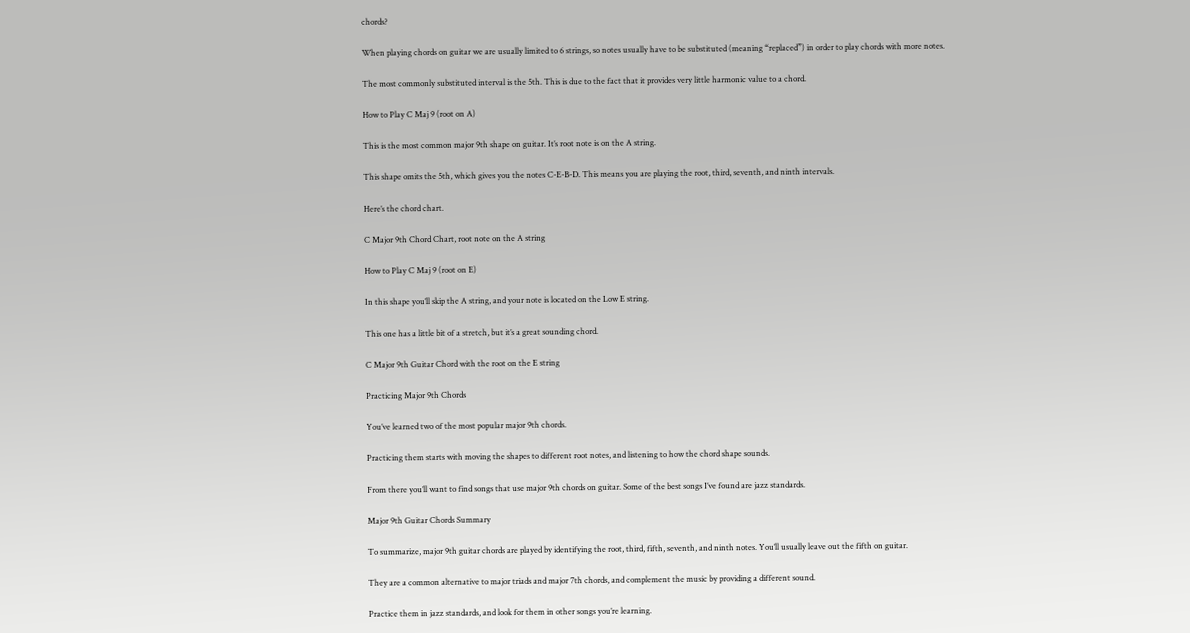chords?

When playing chords on guitar we are usually limited to 6 strings, so notes usually have to be substituted (meaning “replaced”) in order to play chords with more notes.

The most commonly substituted interval is the 5th. This is due to the fact that it provides very little harmonic value to a chord.

How to Play C Maj 9 (root on A)

This is the most common major 9th shape on guitar. It’s root note is on the A string.

This shape omits the 5th, which gives you the notes C-E-B-D. This means you are playing the root, third, seventh, and ninth intervals.

Here’s the chord chart.

C Major 9th Chord Chart, root note on the A string

How to Play C Maj 9 (root on E)

In this shape you’ll skip the A string, and your note is located on the Low E string.

This one has a little bit of a stretch, but it’s a great sounding chord.

C Major 9th Guitar Chord with the root on the E string

Practicing Major 9th Chords

You’ve learned two of the most popular major 9th chords.

Practicing them starts with moving the shapes to different root notes, and listening to how the chord shape sounds.

From there you’ll want to find songs that use major 9th chords on guitar. Some of the best songs I’ve found are jazz standards.

Major 9th Guitar Chords Summary

To summarize, major 9th guitar chords are played by identifying the root, third, fifth, seventh, and ninth notes. You’ll usually leave out the fifth on guitar.

They are a common alternative to major triads and major 7th chords, and complement the music by providing a different sound.

Practice them in jazz standards, and look for them in other songs you’re learning.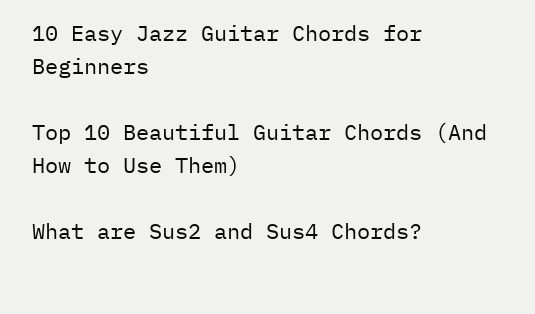10 Easy Jazz Guitar Chords for Beginners

Top 10 Beautiful Guitar Chords (And How to Use Them)

What are Sus2 and Sus4 Chords?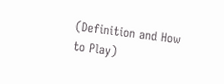(Definition and How to Play)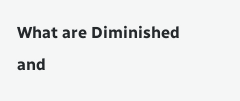What are Diminished and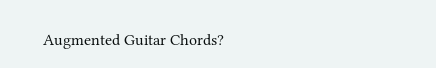Augmented Guitar Chords?